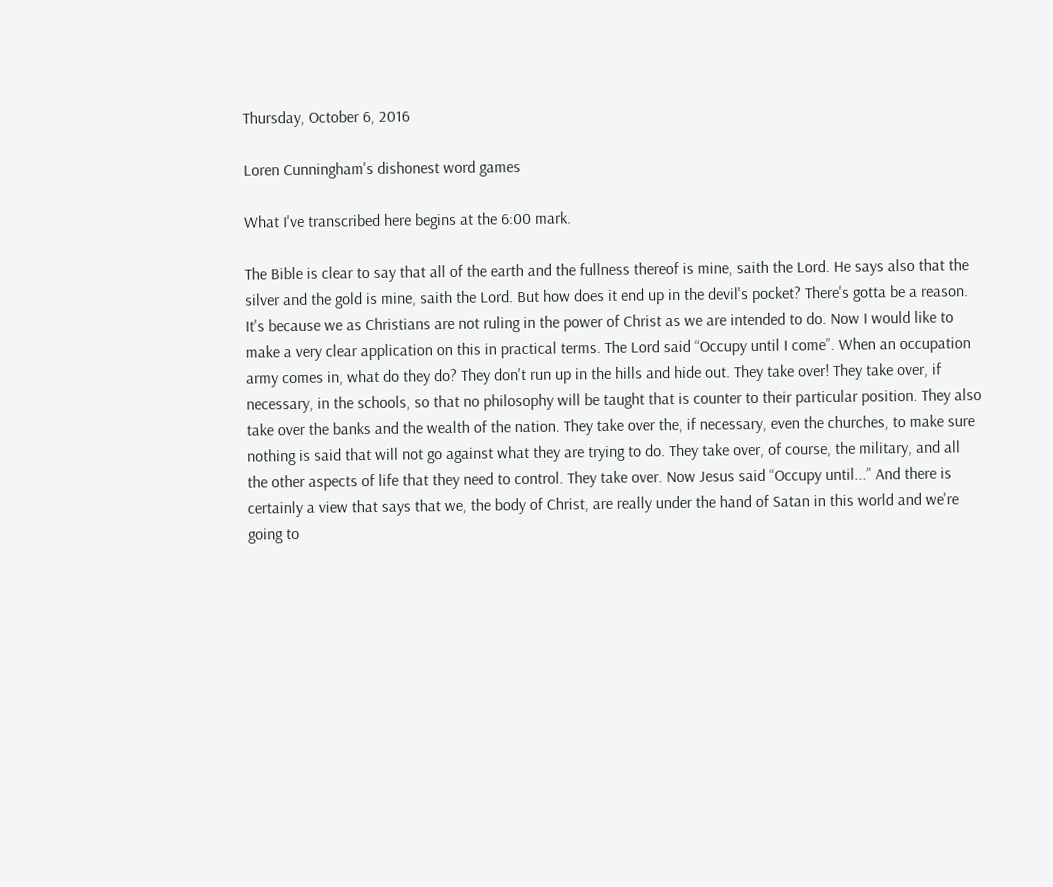Thursday, October 6, 2016

Loren Cunningham's dishonest word games

What I've transcribed here begins at the 6:00 mark.

The Bible is clear to say that all of the earth and the fullness thereof is mine, saith the Lord. He says also that the silver and the gold is mine, saith the Lord. But how does it end up in the devil's pocket? There's gotta be a reason. It's because we as Christians are not ruling in the power of Christ as we are intended to do. Now I would like to make a very clear application on this in practical terms. The Lord said “Occupy until I come”. When an occupation army comes in, what do they do? They don't run up in the hills and hide out. They take over! They take over, if necessary, in the schools, so that no philosophy will be taught that is counter to their particular position. They also take over the banks and the wealth of the nation. They take over the, if necessary, even the churches, to make sure nothing is said that will not go against what they are trying to do. They take over, of course, the military, and all the other aspects of life that they need to control. They take over. Now Jesus said “Occupy until...” And there is certainly a view that says that we, the body of Christ, are really under the hand of Satan in this world and we're going to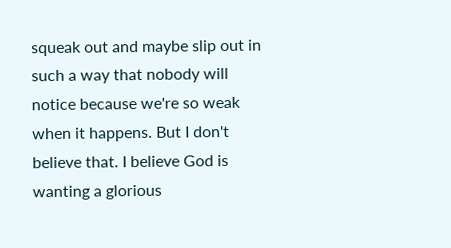squeak out and maybe slip out in such a way that nobody will notice because we're so weak when it happens. But I don't believe that. I believe God is wanting a glorious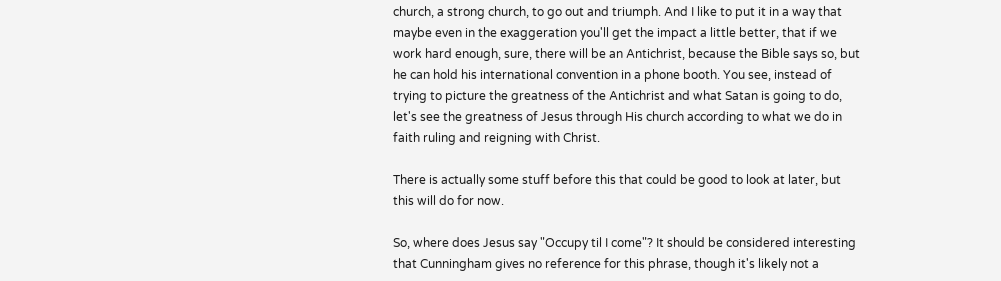church, a strong church, to go out and triumph. And I like to put it in a way that maybe even in the exaggeration you'll get the impact a little better, that if we work hard enough, sure, there will be an Antichrist, because the Bible says so, but he can hold his international convention in a phone booth. You see, instead of trying to picture the greatness of the Antichrist and what Satan is going to do, let's see the greatness of Jesus through His church according to what we do in faith ruling and reigning with Christ.

There is actually some stuff before this that could be good to look at later, but this will do for now.

So, where does Jesus say "Occupy til I come"? It should be considered interesting that Cunningham gives no reference for this phrase, though it's likely not a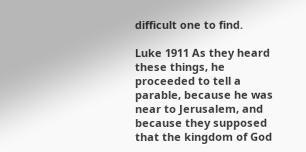difficult one to find.

Luke 1911 As they heard these things, he proceeded to tell a parable, because he was near to Jerusalem, and because they supposed that the kingdom of God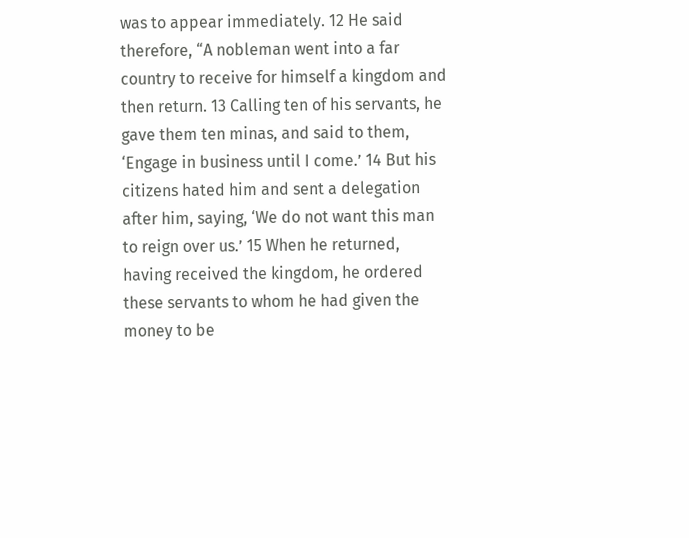was to appear immediately. 12 He said therefore, “A nobleman went into a far country to receive for himself a kingdom and then return. 13 Calling ten of his servants, he gave them ten minas, and said to them, ‘Engage in business until I come.’ 14 But his citizens hated him and sent a delegation after him, saying, ‘We do not want this man to reign over us.’ 15 When he returned, having received the kingdom, he ordered these servants to whom he had given the money to be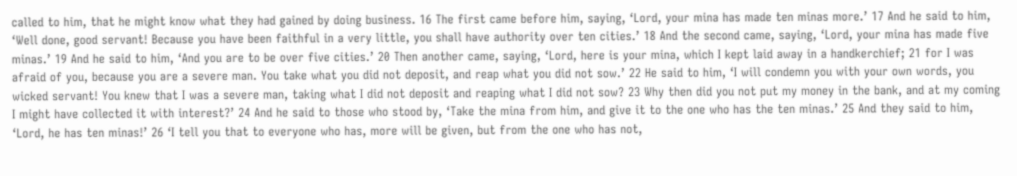called to him, that he might know what they had gained by doing business. 16 The first came before him, saying, ‘Lord, your mina has made ten minas more.’ 17 And he said to him, ‘Well done, good servant! Because you have been faithful in a very little, you shall have authority over ten cities.’ 18 And the second came, saying, ‘Lord, your mina has made five minas.’ 19 And he said to him, ‘And you are to be over five cities.’ 20 Then another came, saying, ‘Lord, here is your mina, which I kept laid away in a handkerchief; 21 for I was afraid of you, because you are a severe man. You take what you did not deposit, and reap what you did not sow.’ 22 He said to him, ‘I will condemn you with your own words, you wicked servant! You knew that I was a severe man, taking what I did not deposit and reaping what I did not sow? 23 Why then did you not put my money in the bank, and at my coming I might have collected it with interest?’ 24 And he said to those who stood by, ‘Take the mina from him, and give it to the one who has the ten minas.’ 25 And they said to him, ‘Lord, he has ten minas!’ 26 ‘I tell you that to everyone who has, more will be given, but from the one who has not,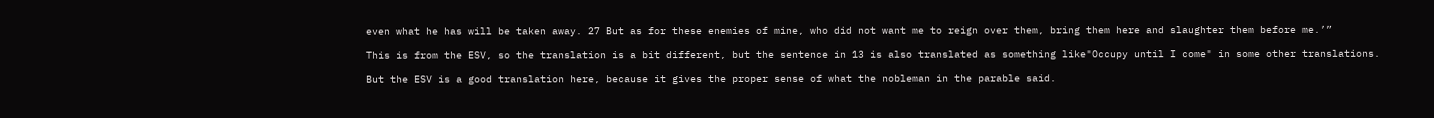even what he has will be taken away. 27 But as for these enemies of mine, who did not want me to reign over them, bring them here and slaughter them before me.’”

This is from the ESV, so the translation is a bit different, but the sentence in 13 is also translated as something like"Occupy until I come" in some other translations.

But the ESV is a good translation here, because it gives the proper sense of what the nobleman in the parable said.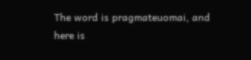The word is pragmateuomai, and here is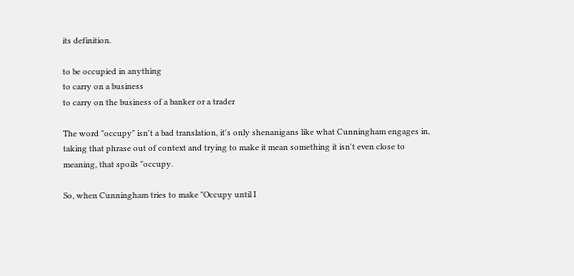its definition.

to be occupied in anything
to carry on a business
to carry on the business of a banker or a trader

The word "occupy" isn't a bad translation, it's only shenanigans like what Cunningham engages in, taking that phrase out of context and trying to make it mean something it isn't even close to meaning, that spoils "occupy.

So, when Cunningham tries to make "Occupy until I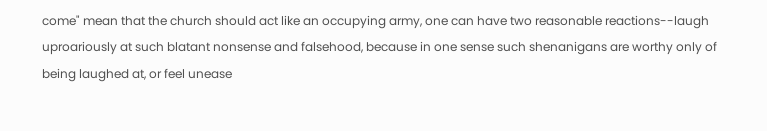come" mean that the church should act like an occupying army, one can have two reasonable reactions--laugh uproariously at such blatant nonsense and falsehood, because in one sense such shenanigans are worthy only of being laughed at, or feel unease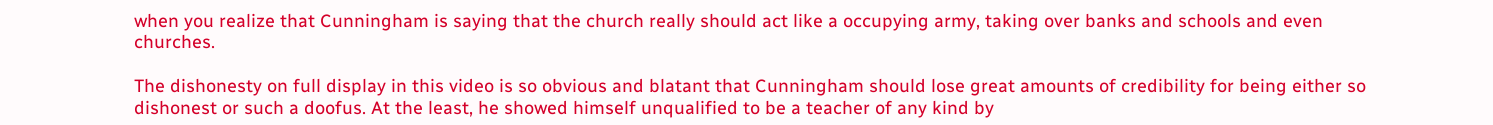when you realize that Cunningham is saying that the church really should act like a occupying army, taking over banks and schools and even churches.

The dishonesty on full display in this video is so obvious and blatant that Cunningham should lose great amounts of credibility for being either so dishonest or such a doofus. At the least, he showed himself unqualified to be a teacher of any kind by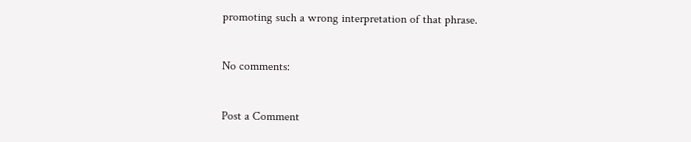promoting such a wrong interpretation of that phrase.

No comments:

Post a Comment